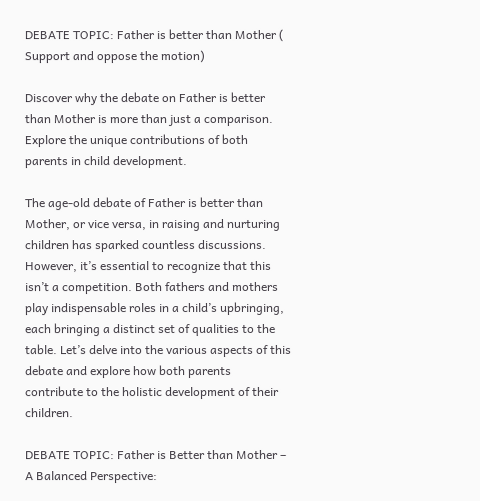DEBATE TOPIC: Father is better than Mother ( Support and oppose the motion)

Discover why the debate on Father is better than Mother is more than just a comparison. Explore the unique contributions of both parents in child development.

The age-old debate of Father is better than Mother, or vice versa, in raising and nurturing children has sparked countless discussions. However, it’s essential to recognize that this isn’t a competition. Both fathers and mothers play indispensable roles in a child’s upbringing, each bringing a distinct set of qualities to the table. Let’s delve into the various aspects of this debate and explore how both parents contribute to the holistic development of their children.

DEBATE TOPIC: Father is Better than Mother – A Balanced Perspective: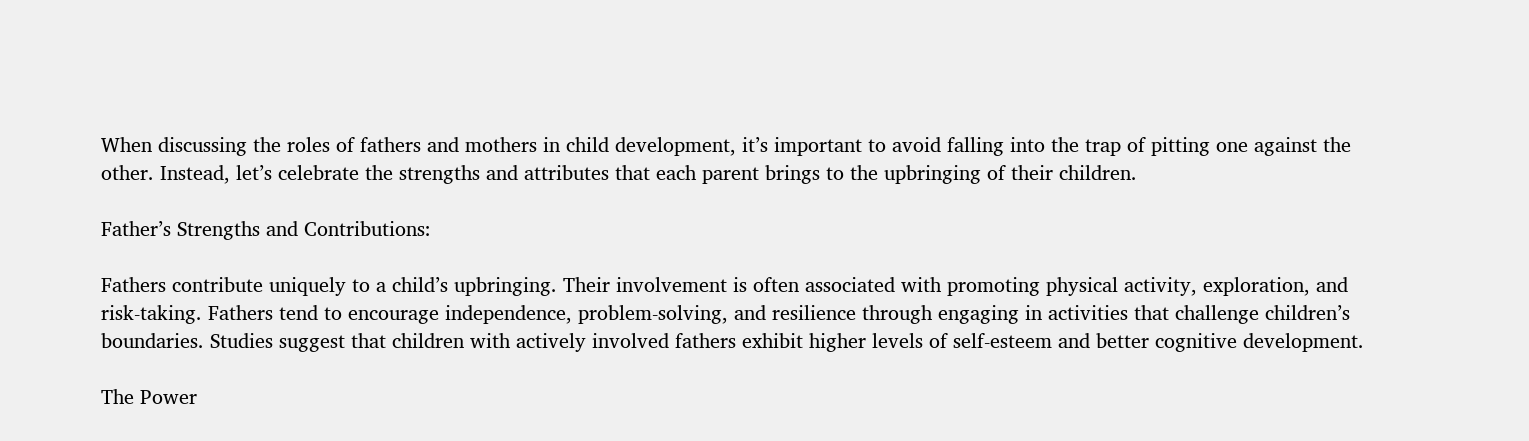When discussing the roles of fathers and mothers in child development, it’s important to avoid falling into the trap of pitting one against the other. Instead, let’s celebrate the strengths and attributes that each parent brings to the upbringing of their children.

Father’s Strengths and Contributions:

Fathers contribute uniquely to a child’s upbringing. Their involvement is often associated with promoting physical activity, exploration, and risk-taking. Fathers tend to encourage independence, problem-solving, and resilience through engaging in activities that challenge children’s boundaries. Studies suggest that children with actively involved fathers exhibit higher levels of self-esteem and better cognitive development.

The Power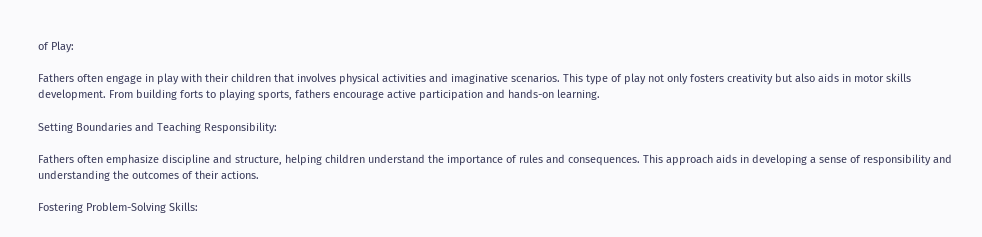of Play:

Fathers often engage in play with their children that involves physical activities and imaginative scenarios. This type of play not only fosters creativity but also aids in motor skills development. From building forts to playing sports, fathers encourage active participation and hands-on learning.

Setting Boundaries and Teaching Responsibility:

Fathers often emphasize discipline and structure, helping children understand the importance of rules and consequences. This approach aids in developing a sense of responsibility and understanding the outcomes of their actions.

Fostering Problem-Solving Skills: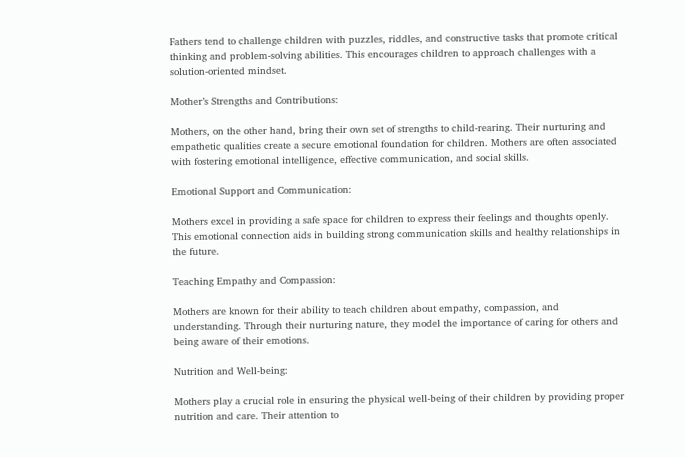Fathers tend to challenge children with puzzles, riddles, and constructive tasks that promote critical thinking and problem-solving abilities. This encourages children to approach challenges with a solution-oriented mindset.

Mother’s Strengths and Contributions:

Mothers, on the other hand, bring their own set of strengths to child-rearing. Their nurturing and empathetic qualities create a secure emotional foundation for children. Mothers are often associated with fostering emotional intelligence, effective communication, and social skills.

Emotional Support and Communication:

Mothers excel in providing a safe space for children to express their feelings and thoughts openly. This emotional connection aids in building strong communication skills and healthy relationships in the future.

Teaching Empathy and Compassion:

Mothers are known for their ability to teach children about empathy, compassion, and understanding. Through their nurturing nature, they model the importance of caring for others and being aware of their emotions.

Nutrition and Well-being:

Mothers play a crucial role in ensuring the physical well-being of their children by providing proper nutrition and care. Their attention to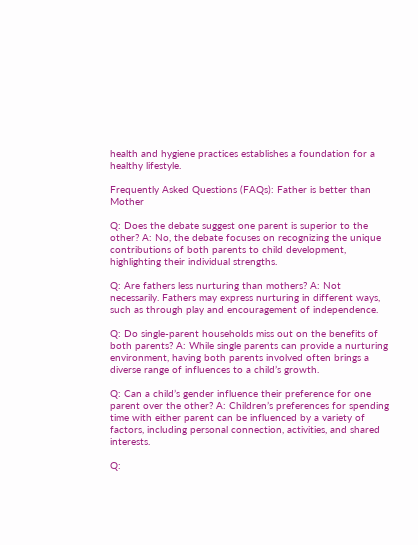health and hygiene practices establishes a foundation for a healthy lifestyle.

Frequently Asked Questions (FAQs): Father is better than Mother

Q: Does the debate suggest one parent is superior to the other? A: No, the debate focuses on recognizing the unique contributions of both parents to child development, highlighting their individual strengths.

Q: Are fathers less nurturing than mothers? A: Not necessarily. Fathers may express nurturing in different ways, such as through play and encouragement of independence.

Q: Do single-parent households miss out on the benefits of both parents? A: While single parents can provide a nurturing environment, having both parents involved often brings a diverse range of influences to a child’s growth.

Q: Can a child’s gender influence their preference for one parent over the other? A: Children’s preferences for spending time with either parent can be influenced by a variety of factors, including personal connection, activities, and shared interests.

Q: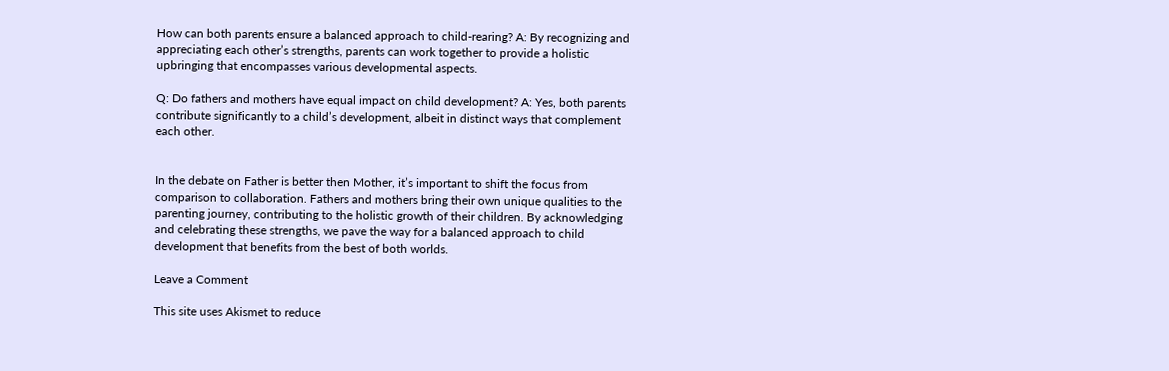How can both parents ensure a balanced approach to child-rearing? A: By recognizing and appreciating each other’s strengths, parents can work together to provide a holistic upbringing that encompasses various developmental aspects.

Q: Do fathers and mothers have equal impact on child development? A: Yes, both parents contribute significantly to a child’s development, albeit in distinct ways that complement each other.


In the debate on Father is better then Mother, it’s important to shift the focus from comparison to collaboration. Fathers and mothers bring their own unique qualities to the parenting journey, contributing to the holistic growth of their children. By acknowledging and celebrating these strengths, we pave the way for a balanced approach to child development that benefits from the best of both worlds.

Leave a Comment

This site uses Akismet to reduce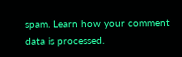spam. Learn how your comment data is processed.